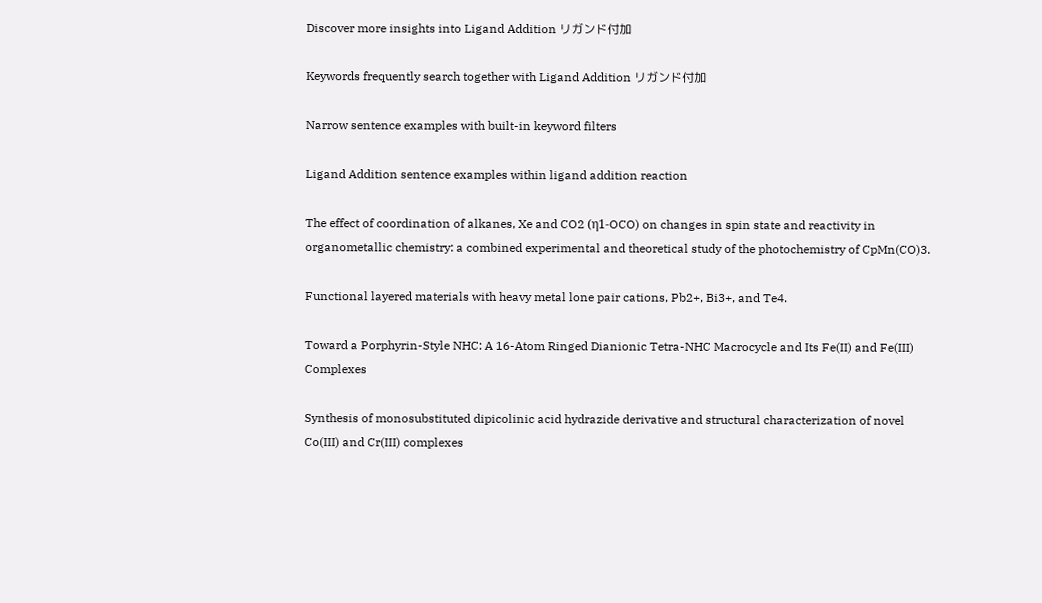Discover more insights into Ligand Addition リガンド付加

Keywords frequently search together with Ligand Addition リガンド付加

Narrow sentence examples with built-in keyword filters

Ligand Addition sentence examples within ligand addition reaction

The effect of coordination of alkanes, Xe and CO2 (η1-OCO) on changes in spin state and reactivity in organometallic chemistry: a combined experimental and theoretical study of the photochemistry of CpMn(CO)3.

Functional layered materials with heavy metal lone pair cations, Pb2+, Bi3+, and Te4.

Toward a Porphyrin-Style NHC: A 16-Atom Ringed Dianionic Tetra-NHC Macrocycle and Its Fe(II) and Fe(III) Complexes

Synthesis of monosubstituted dipicolinic acid hydrazide derivative and structural characterization of novel Co(III) and Cr(III) complexes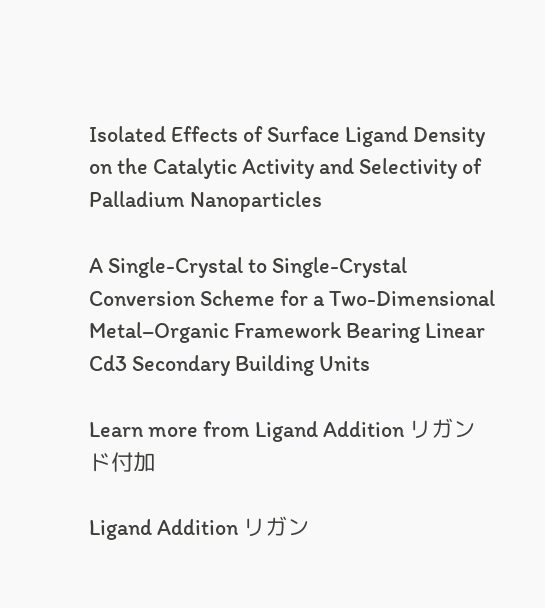Isolated Effects of Surface Ligand Density on the Catalytic Activity and Selectivity of Palladium Nanoparticles

A Single-Crystal to Single-Crystal Conversion Scheme for a Two-Dimensional Metal–Organic Framework Bearing Linear Cd3 Secondary Building Units

Learn more from Ligand Addition リガンド付加

Ligand Addition リガン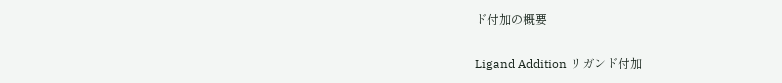ド付加の概要

Ligand Addition リガンド付加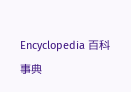Encyclopedia 百科事典